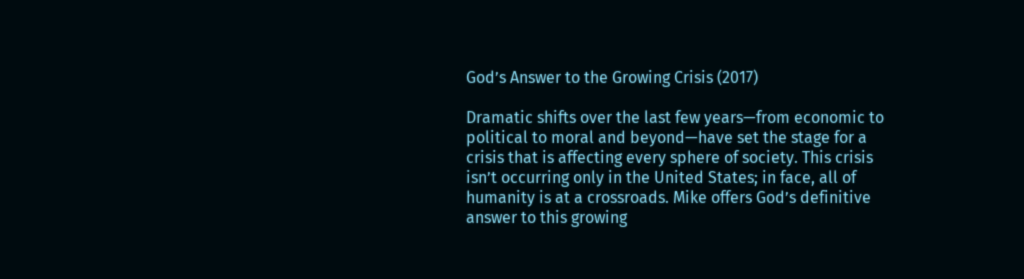God’s Answer to the Growing Crisis (2017)

Dramatic shifts over the last few years—from economic to political to moral and beyond—have set the stage for a crisis that is affecting every sphere of society. This crisis isn’t occurring only in the United States; in face, all of humanity is at a crossroads. Mike offers God’s definitive answer to this growing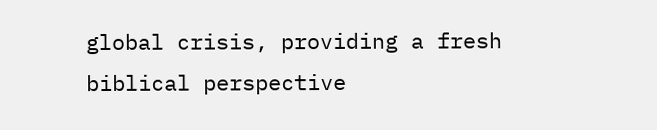global crisis, providing a fresh biblical perspective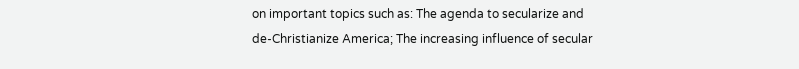on important topics such as: The agenda to secularize and de-Christianize America; The increasing influence of secular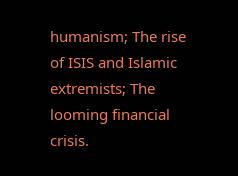humanism; The rise of ISIS and Islamic extremists; The looming financial crisis.